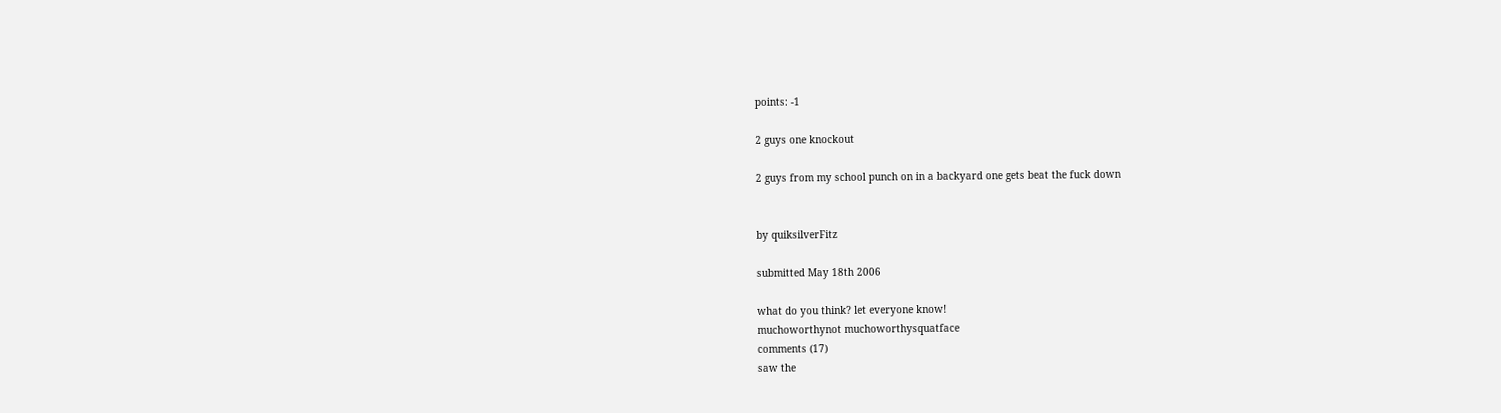points: -1

2 guys one knockout

2 guys from my school punch on in a backyard one gets beat the fuck down


by quiksilverFitz

submitted May 18th 2006

what do you think? let everyone know!
muchoworthynot muchoworthysquatface
comments (17)
saw the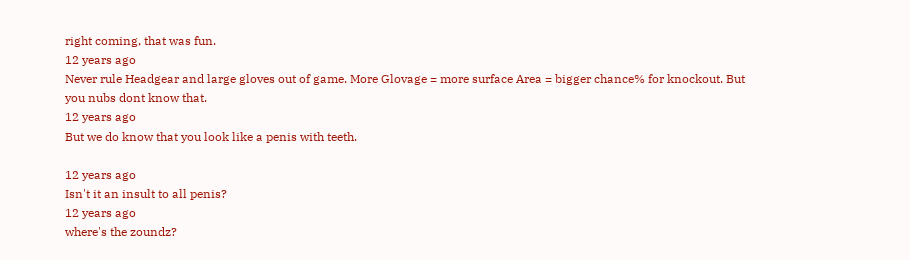right coming, that was fun.
12 years ago
Never rule Headgear and large gloves out of game. More Glovage = more surface Area = bigger chance% for knockout. But you nubs dont know that.
12 years ago
But we do know that you look like a penis with teeth.

12 years ago
Isn't it an insult to all penis?
12 years ago
where's the zoundz?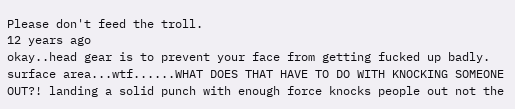Please don't feed the troll.
12 years ago
okay..head gear is to prevent your face from getting fucked up badly. surface area...wtf......WHAT DOES THAT HAVE TO DO WITH KNOCKING SOMEONE OUT?! landing a solid punch with enough force knocks people out not the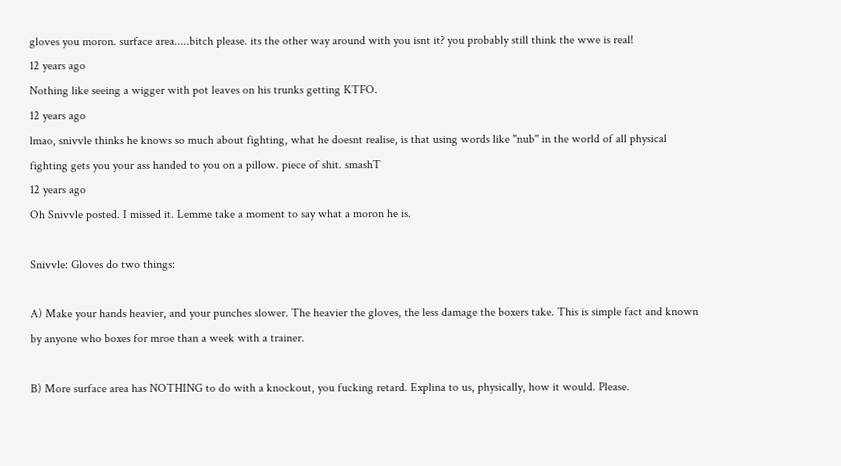gloves you moron. surface area.....bitch please. its the other way around with you isnt it? you probably still think the wwe is real!
12 years ago
Nothing like seeing a wigger with pot leaves on his trunks getting KTFO.
12 years ago
lmao, snivvle thinks he knows so much about fighting, what he doesnt realise, is that using words like ''nub'' in the world of all physical fighting gets you your ass handed to you on a pillow. piece of shit. smashT
12 years ago
Oh Snivvle posted. I missed it. Lemme take a moment to say what a moron he is.

Snivvle: Gloves do two things:

A) Make your hands heavier, and your punches slower. The heavier the gloves, the less damage the boxers take. This is simple fact and known by anyone who boxes for mroe than a week with a trainer.

B) More surface area has NOTHING to do with a knockout, you fucking retard. Explina to us, physically, how it would. Please.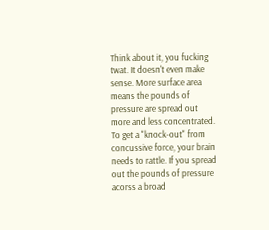Think about it, you fucking twat. It doesn't even make sense. More surface area means the pounds of pressure are spread out more and less concentrated. To get a "knock-out" from concussive force, your brain needs to rattle. If you spread out the pounds of pressure acorss a broad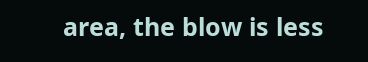area, the blow is less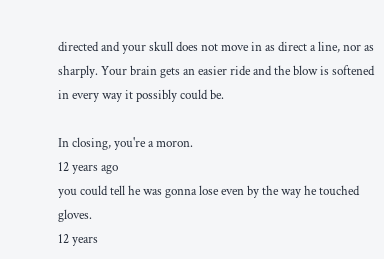directed and your skull does not move in as direct a line, nor as sharply. Your brain gets an easier ride and the blow is softened in every way it possibly could be.

In closing, you're a moron.
12 years ago
you could tell he was gonna lose even by the way he touched gloves.
12 years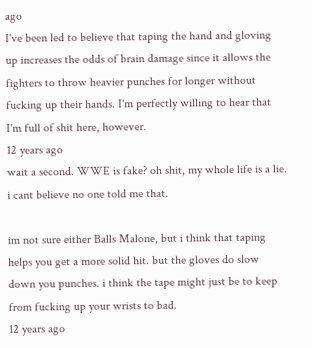ago
I've been led to believe that taping the hand and gloving up increases the odds of brain damage since it allows the fighters to throw heavier punches for longer without fucking up their hands. I'm perfectly willing to hear that I'm full of shit here, however.
12 years ago
wait a second. WWE is fake? oh shit, my whole life is a lie. i cant believe no one told me that.

im not sure either Balls Malone, but i think that taping helps you get a more solid hit. but the gloves do slow down you punches. i think the tape might just be to keep from fucking up your wrists to bad.
12 years ago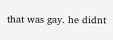that was gay. he didnt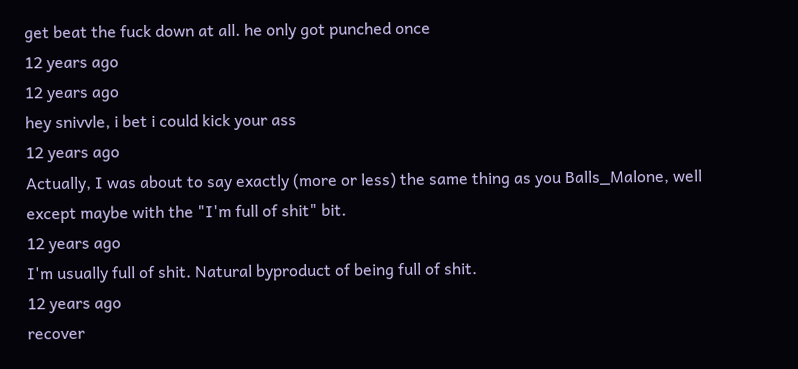get beat the fuck down at all. he only got punched once
12 years ago
12 years ago
hey snivvle, i bet i could kick your ass
12 years ago
Actually, I was about to say exactly (more or less) the same thing as you Balls_Malone, well except maybe with the "I'm full of shit" bit.
12 years ago
I'm usually full of shit. Natural byproduct of being full of shit.
12 years ago
recover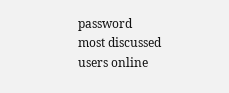password
most discussed
users online